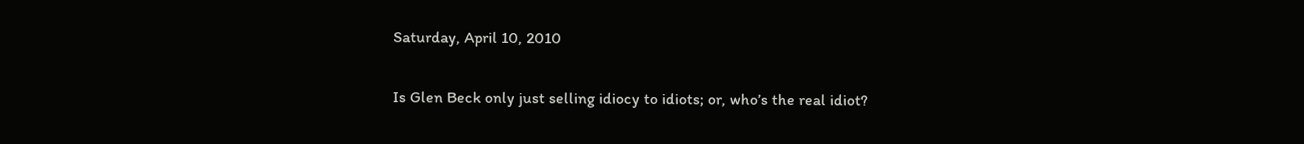Saturday, April 10, 2010

Is Glen Beck only just selling idiocy to idiots; or, who’s the real idiot?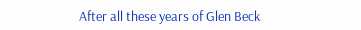After all these years of Glen Beck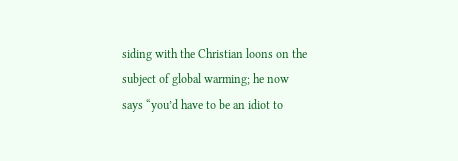siding with the Christian loons on the subject of global warming; he now says “you’d have to be an idiot to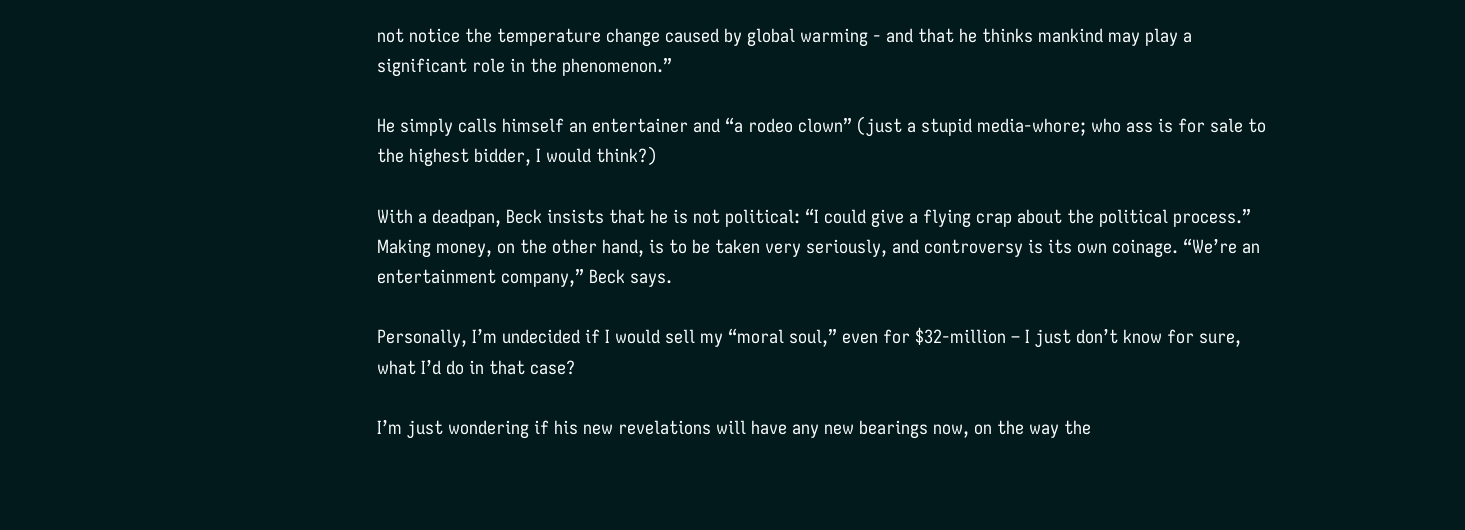not notice the temperature change caused by global warming - and that he thinks mankind may play a significant role in the phenomenon.”

He simply calls himself an entertainer and “a rodeo clown” (just a stupid media-whore; who ass is for sale to the highest bidder, I would think?)

With a deadpan, Beck insists that he is not political: “I could give a flying crap about the political process.” Making money, on the other hand, is to be taken very seriously, and controversy is its own coinage. “We’re an entertainment company,” Beck says.

Personally, I’m undecided if I would sell my “moral soul,” even for $32-million – I just don’t know for sure, what I’d do in that case?

I’m just wondering if his new revelations will have any new bearings now, on the way the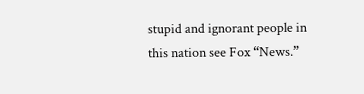stupid and ignorant people in this nation see Fox “News.”